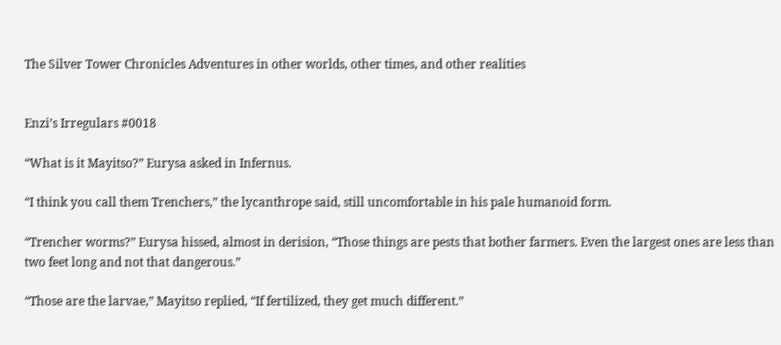The Silver Tower Chronicles Adventures in other worlds, other times, and other realities


Enzi’s Irregulars #0018

“What is it Mayitso?” Eurysa asked in Infernus.

“I think you call them Trenchers,” the lycanthrope said, still uncomfortable in his pale humanoid form.

“Trencher worms?” Eurysa hissed, almost in derision, “Those things are pests that bother farmers. Even the largest ones are less than two feet long and not that dangerous.”

“Those are the larvae,” Mayitso replied, “If fertilized, they get much different.”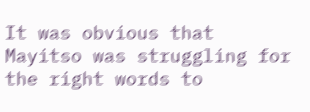It was obvious that Mayitso was struggling for the right words to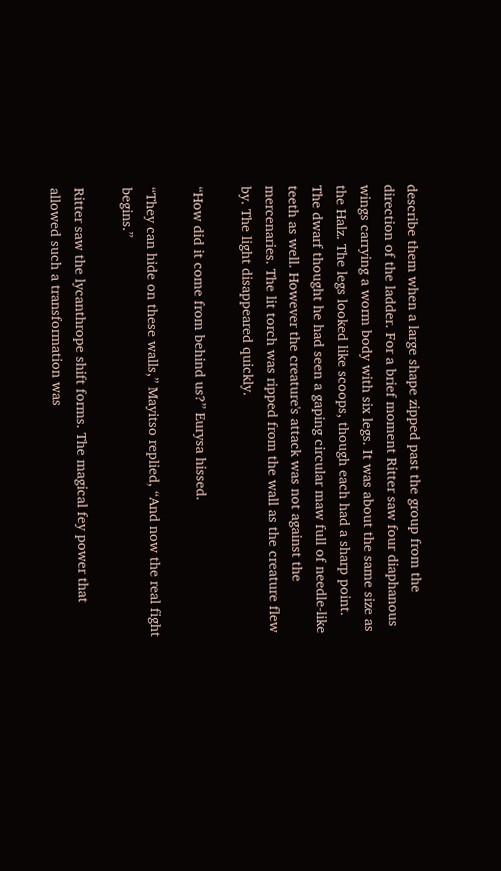describe them when a large shape zipped past the group from the direction of the ladder. For a brief moment Ritter saw four diaphanous wings carrying a worm body with six legs. It was about the same size as the Halz. The legs looked like scoops, though each had a sharp point. The dwarf thought he had seen a gaping circular maw full of needle-like teeth as well. However the creature's attack was not against the mercenaries. The lit torch was ripped from the wall as the creature flew by. The light disappeared quickly.

“How did it come from behind us?” Eurysa hissed.

“They can hide on these walls,” Mayitso replied, “And now the real fight begins.”

Ritter saw the lycanthrope shift forms. The magical fey power that allowed such a transformation was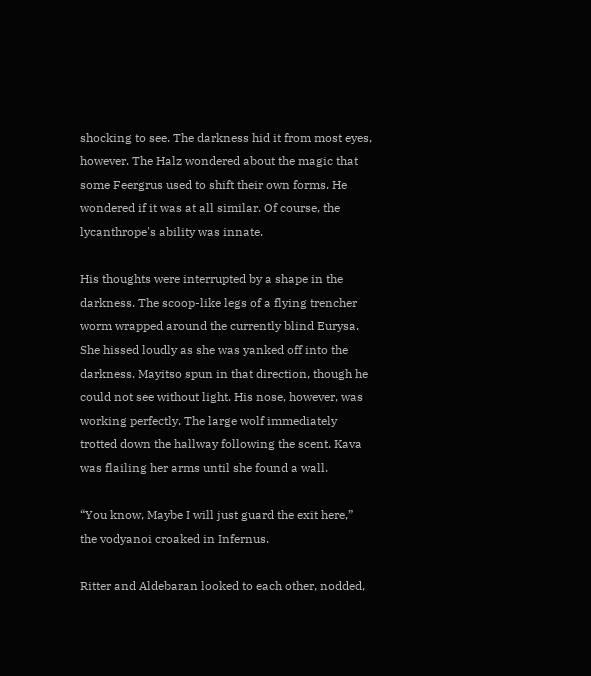shocking to see. The darkness hid it from most eyes, however. The Halz wondered about the magic that some Feergrus used to shift their own forms. He wondered if it was at all similar. Of course, the lycanthrope's ability was innate.

His thoughts were interrupted by a shape in the darkness. The scoop-like legs of a flying trencher worm wrapped around the currently blind Eurysa. She hissed loudly as she was yanked off into the darkness. Mayitso spun in that direction, though he could not see without light. His nose, however, was working perfectly. The large wolf immediately trotted down the hallway following the scent. Kava was flailing her arms until she found a wall.

“You know, Maybe I will just guard the exit here,” the vodyanoi croaked in Infernus.

Ritter and Aldebaran looked to each other, nodded,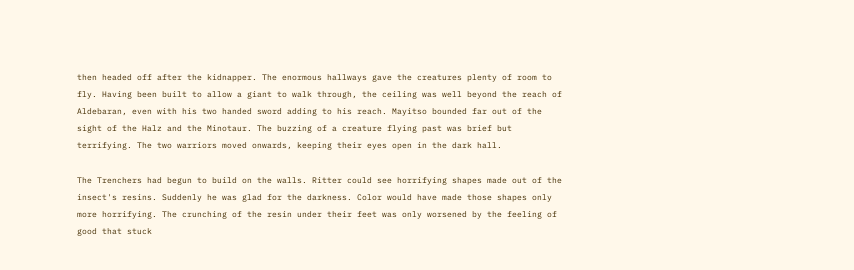then headed off after the kidnapper. The enormous hallways gave the creatures plenty of room to fly. Having been built to allow a giant to walk through, the ceiling was well beyond the reach of Aldebaran, even with his two handed sword adding to his reach. Mayitso bounded far out of the sight of the Halz and the Minotaur. The buzzing of a creature flying past was brief but terrifying. The two warriors moved onwards, keeping their eyes open in the dark hall.

The Trenchers had begun to build on the walls. Ritter could see horrifying shapes made out of the insect's resins. Suddenly he was glad for the darkness. Color would have made those shapes only more horrifying. The crunching of the resin under their feet was only worsened by the feeling of good that stuck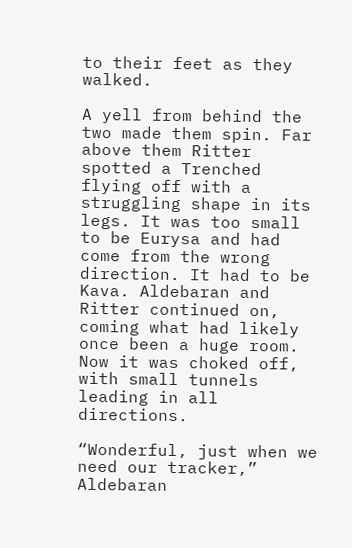to their feet as they walked.

A yell from behind the two made them spin. Far above them Ritter spotted a Trenched flying off with a struggling shape in its legs. It was too small to be Eurysa and had come from the wrong direction. It had to be Kava. Aldebaran and Ritter continued on, coming what had likely once been a huge room. Now it was choked off, with small tunnels leading in all directions.

“Wonderful, just when we need our tracker,” Aldebaran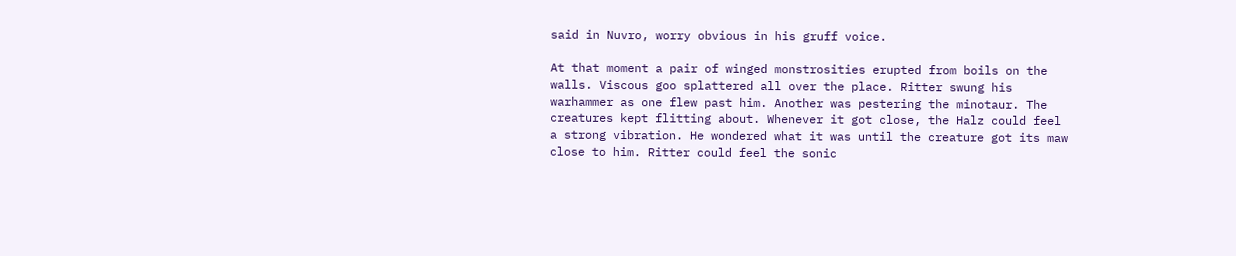said in Nuvro, worry obvious in his gruff voice.

At that moment a pair of winged monstrosities erupted from boils on the walls. Viscous goo splattered all over the place. Ritter swung his warhammer as one flew past him. Another was pestering the minotaur. The creatures kept flitting about. Whenever it got close, the Halz could feel a strong vibration. He wondered what it was until the creature got its maw close to him. Ritter could feel the sonic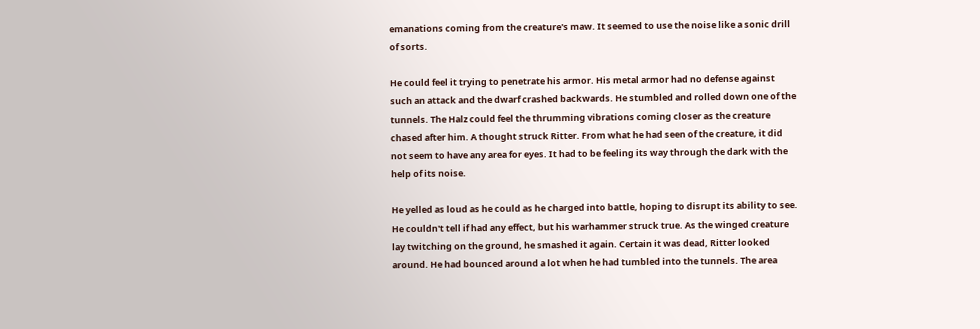emanations coming from the creature's maw. It seemed to use the noise like a sonic drill of sorts.

He could feel it trying to penetrate his armor. His metal armor had no defense against such an attack and the dwarf crashed backwards. He stumbled and rolled down one of the tunnels. The Halz could feel the thrumming vibrations coming closer as the creature chased after him. A thought struck Ritter. From what he had seen of the creature, it did not seem to have any area for eyes. It had to be feeling its way through the dark with the help of its noise.

He yelled as loud as he could as he charged into battle, hoping to disrupt its ability to see. He couldn't tell if had any effect, but his warhammer struck true. As the winged creature lay twitching on the ground, he smashed it again. Certain it was dead, Ritter looked around. He had bounced around a lot when he had tumbled into the tunnels. The area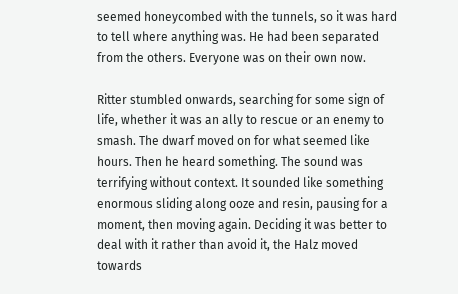seemed honeycombed with the tunnels, so it was hard to tell where anything was. He had been separated from the others. Everyone was on their own now.

Ritter stumbled onwards, searching for some sign of life, whether it was an ally to rescue or an enemy to smash. The dwarf moved on for what seemed like hours. Then he heard something. The sound was terrifying without context. It sounded like something enormous sliding along ooze and resin, pausing for a moment, then moving again. Deciding it was better to deal with it rather than avoid it, the Halz moved towards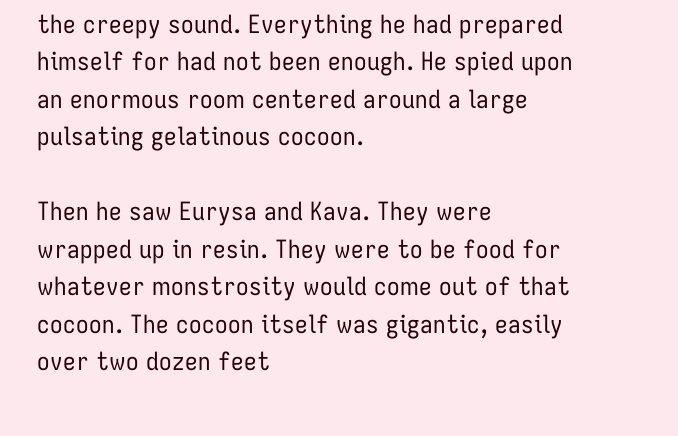the creepy sound. Everything he had prepared himself for had not been enough. He spied upon an enormous room centered around a large pulsating gelatinous cocoon.

Then he saw Eurysa and Kava. They were wrapped up in resin. They were to be food for whatever monstrosity would come out of that cocoon. The cocoon itself was gigantic, easily over two dozen feet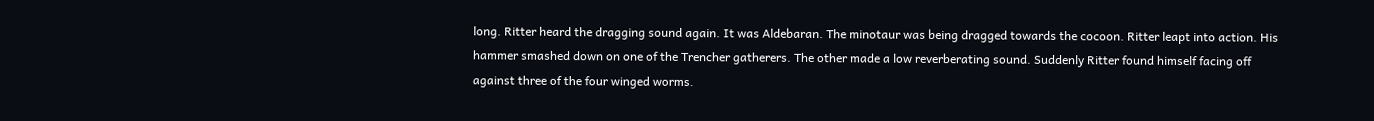long. Ritter heard the dragging sound again. It was Aldebaran. The minotaur was being dragged towards the cocoon. Ritter leapt into action. His hammer smashed down on one of the Trencher gatherers. The other made a low reverberating sound. Suddenly Ritter found himself facing off against three of the four winged worms.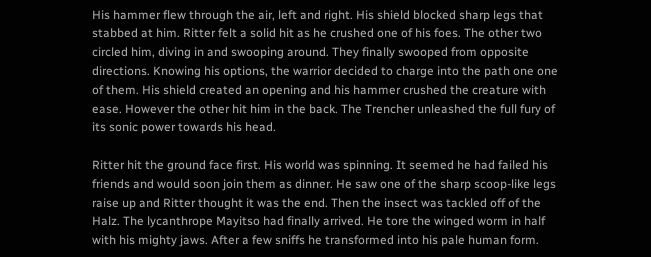His hammer flew through the air, left and right. His shield blocked sharp legs that stabbed at him. Ritter felt a solid hit as he crushed one of his foes. The other two circled him, diving in and swooping around. They finally swooped from opposite directions. Knowing his options, the warrior decided to charge into the path one one of them. His shield created an opening and his hammer crushed the creature with ease. However the other hit him in the back. The Trencher unleashed the full fury of its sonic power towards his head.

Ritter hit the ground face first. His world was spinning. It seemed he had failed his friends and would soon join them as dinner. He saw one of the sharp scoop-like legs raise up and Ritter thought it was the end. Then the insect was tackled off of the Halz. The lycanthrope Mayitso had finally arrived. He tore the winged worm in half with his mighty jaws. After a few sniffs he transformed into his pale human form.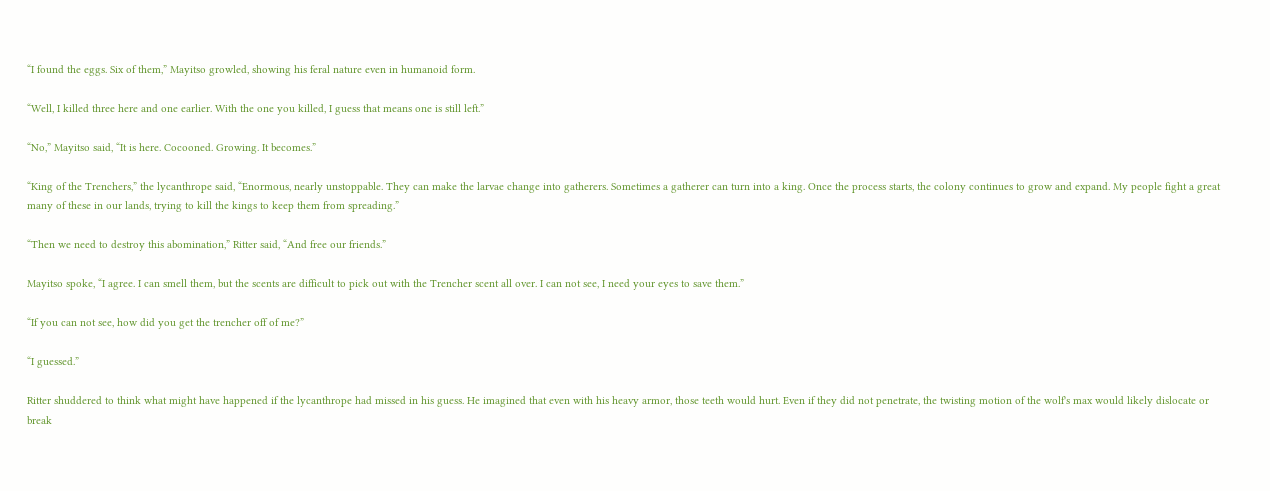“I found the eggs. Six of them,” Mayitso growled, showing his feral nature even in humanoid form.

“Well, I killed three here and one earlier. With the one you killed, I guess that means one is still left.”

“No,” Mayitso said, “It is here. Cocooned. Growing. It becomes.”

“King of the Trenchers,” the lycanthrope said, “Enormous, nearly unstoppable. They can make the larvae change into gatherers. Sometimes a gatherer can turn into a king. Once the process starts, the colony continues to grow and expand. My people fight a great many of these in our lands, trying to kill the kings to keep them from spreading.”

“Then we need to destroy this abomination,” Ritter said, “And free our friends.”

Mayitso spoke, “I agree. I can smell them, but the scents are difficult to pick out with the Trencher scent all over. I can not see, I need your eyes to save them.”

“If you can not see, how did you get the trencher off of me?”

“I guessed.”

Ritter shuddered to think what might have happened if the lycanthrope had missed in his guess. He imagined that even with his heavy armor, those teeth would hurt. Even if they did not penetrate, the twisting motion of the wolf's max would likely dislocate or break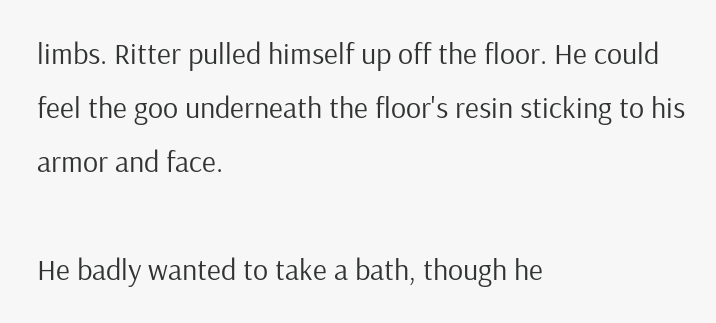limbs. Ritter pulled himself up off the floor. He could feel the goo underneath the floor's resin sticking to his armor and face.

He badly wanted to take a bath, though he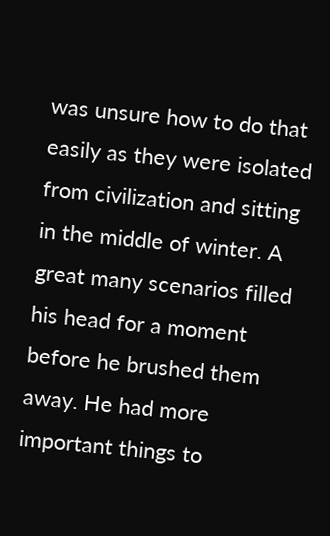was unsure how to do that easily as they were isolated from civilization and sitting in the middle of winter. A great many scenarios filled his head for a moment before he brushed them away. He had more important things to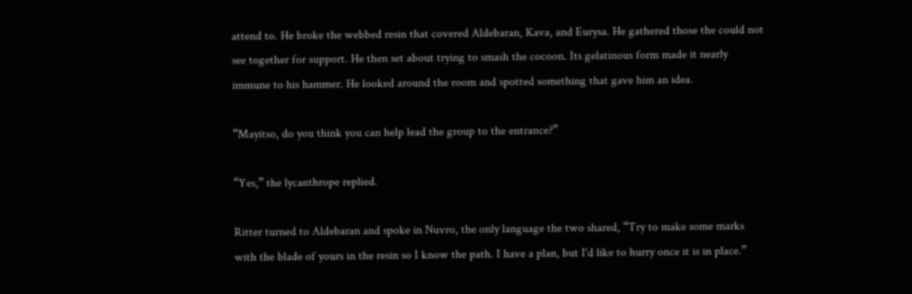attend to. He broke the webbed resin that covered Aldebaran, Kava, and Eurysa. He gathered those the could not see together for support. He then set about trying to smash the cocoon. Its gelatinous form made it nearly immune to his hammer. He looked around the room and spotted something that gave him an idea.

“Mayitso, do you think you can help lead the group to the entrance?”

“Yes,” the lycanthrope replied.

Ritter turned to Aldebaran and spoke in Nuvro, the only language the two shared, “Try to make some marks with the blade of yours in the resin so I know the path. I have a plan, but I'd like to hurry once it is in place.”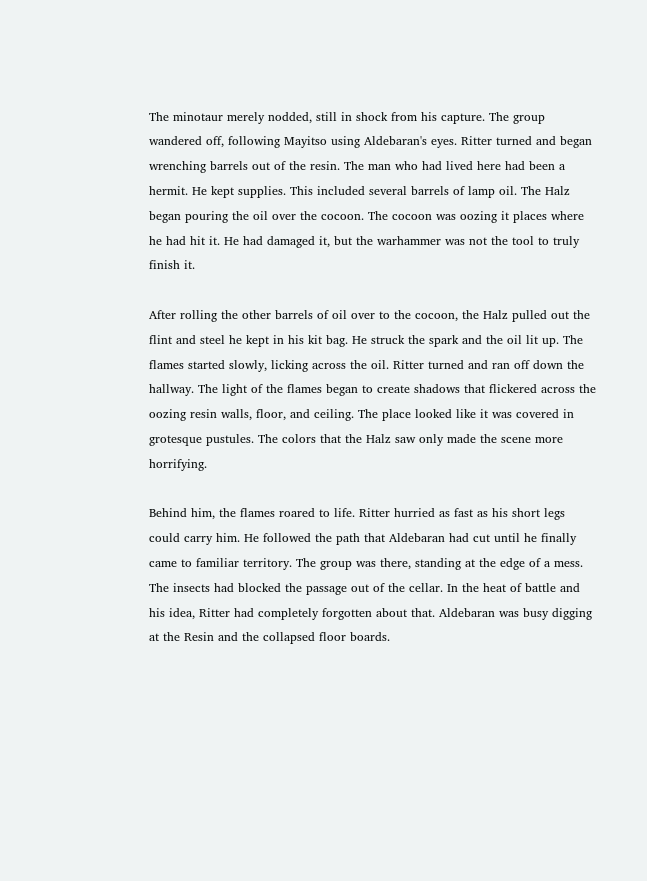The minotaur merely nodded, still in shock from his capture. The group wandered off, following Mayitso using Aldebaran's eyes. Ritter turned and began wrenching barrels out of the resin. The man who had lived here had been a hermit. He kept supplies. This included several barrels of lamp oil. The Halz began pouring the oil over the cocoon. The cocoon was oozing it places where he had hit it. He had damaged it, but the warhammer was not the tool to truly finish it.

After rolling the other barrels of oil over to the cocoon, the Halz pulled out the flint and steel he kept in his kit bag. He struck the spark and the oil lit up. The flames started slowly, licking across the oil. Ritter turned and ran off down the hallway. The light of the flames began to create shadows that flickered across the oozing resin walls, floor, and ceiling. The place looked like it was covered in grotesque pustules. The colors that the Halz saw only made the scene more horrifying.

Behind him, the flames roared to life. Ritter hurried as fast as his short legs could carry him. He followed the path that Aldebaran had cut until he finally came to familiar territory. The group was there, standing at the edge of a mess. The insects had blocked the passage out of the cellar. In the heat of battle and his idea, Ritter had completely forgotten about that. Aldebaran was busy digging at the Resin and the collapsed floor boards.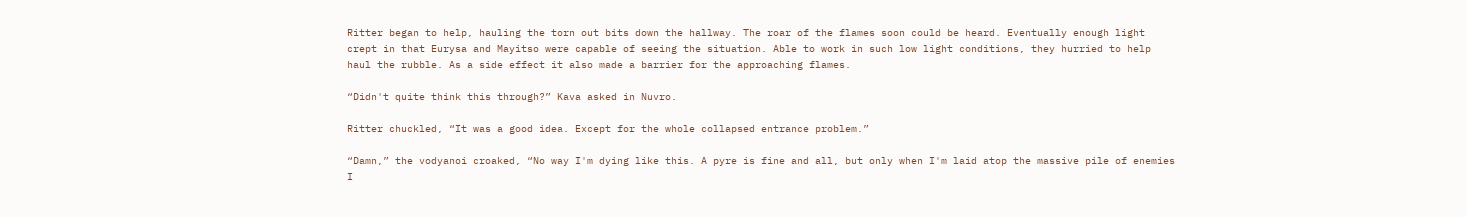Ritter began to help, hauling the torn out bits down the hallway. The roar of the flames soon could be heard. Eventually enough light crept in that Eurysa and Mayitso were capable of seeing the situation. Able to work in such low light conditions, they hurried to help haul the rubble. As a side effect it also made a barrier for the approaching flames.

“Didn't quite think this through?” Kava asked in Nuvro.

Ritter chuckled, “It was a good idea. Except for the whole collapsed entrance problem.”

“Damn,” the vodyanoi croaked, “No way I'm dying like this. A pyre is fine and all, but only when I'm laid atop the massive pile of enemies I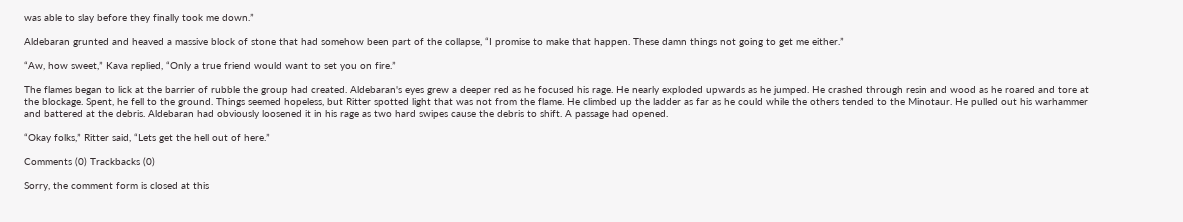was able to slay before they finally took me down.”

Aldebaran grunted and heaved a massive block of stone that had somehow been part of the collapse, “I promise to make that happen. These damn things not going to get me either.”

“Aw, how sweet,” Kava replied, “Only a true friend would want to set you on fire.”

The flames began to lick at the barrier of rubble the group had created. Aldebaran's eyes grew a deeper red as he focused his rage. He nearly exploded upwards as he jumped. He crashed through resin and wood as he roared and tore at the blockage. Spent, he fell to the ground. Things seemed hopeless, but Ritter spotted light that was not from the flame. He climbed up the ladder as far as he could while the others tended to the Minotaur. He pulled out his warhammer and battered at the debris. Aldebaran had obviously loosened it in his rage as two hard swipes cause the debris to shift. A passage had opened.

“Okay folks,” Ritter said, “Lets get the hell out of here.”

Comments (0) Trackbacks (0)

Sorry, the comment form is closed at this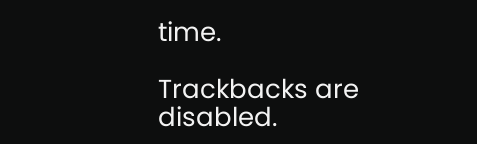time.

Trackbacks are disabled.